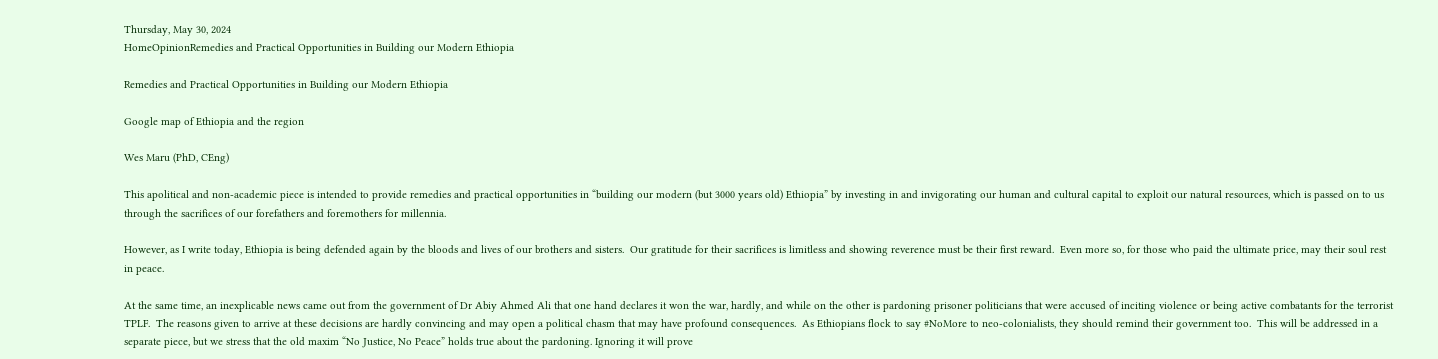Thursday, May 30, 2024
HomeOpinionRemedies and Practical Opportunities in Building our Modern Ethiopia

Remedies and Practical Opportunities in Building our Modern Ethiopia

Google map of Ethiopia and the region

Wes Maru (PhD, CEng)

This apolitical and non-academic piece is intended to provide remedies and practical opportunities in “building our modern (but 3000 years old) Ethiopia” by investing in and invigorating our human and cultural capital to exploit our natural resources, which is passed on to us through the sacrifices of our forefathers and foremothers for millennia.

However, as I write today, Ethiopia is being defended again by the bloods and lives of our brothers and sisters.  Our gratitude for their sacrifices is limitless and showing reverence must be their first reward.  Even more so, for those who paid the ultimate price, may their soul rest in peace.

At the same time, an inexplicable news came out from the government of Dr Abiy Ahmed Ali that one hand declares it won the war, hardly, and while on the other is pardoning prisoner politicians that were accused of inciting violence or being active combatants for the terrorist TPLF.  The reasons given to arrive at these decisions are hardly convincing and may open a political chasm that may have profound consequences.  As Ethiopians flock to say #NoMore to neo-colonialists, they should remind their government too.  This will be addressed in a separate piece, but we stress that the old maxim “No Justice, No Peace” holds true about the pardoning. Ignoring it will prove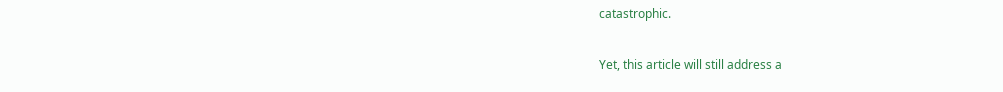catastrophic.

Yet, this article will still address a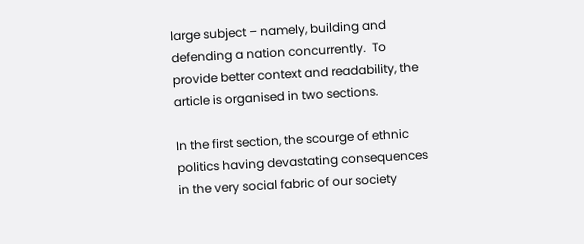large subject – namely, building and defending a nation concurrently.  To provide better context and readability, the article is organised in two sections.

In the first section, the scourge of ethnic politics having devastating consequences in the very social fabric of our society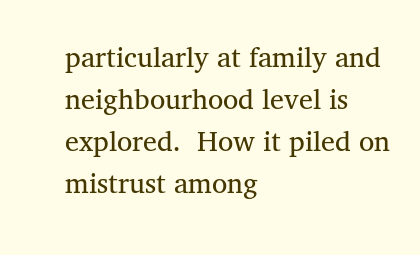particularly at family and neighbourhood level is explored.  How it piled on mistrust among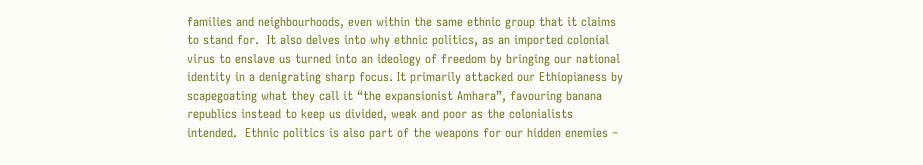families and neighbourhoods, even within the same ethnic group that it claims to stand for.  It also delves into why ethnic politics, as an imported colonial virus to enslave us turned into an ideology of freedom by bringing our national identity in a denigrating sharp focus. It primarily attacked our Ethiopianess by scapegoating what they call it “the expansionist Amhara”, favouring banana republics instead to keep us divided, weak and poor as the colonialists intended.  Ethnic politics is also part of the weapons for our hidden enemies –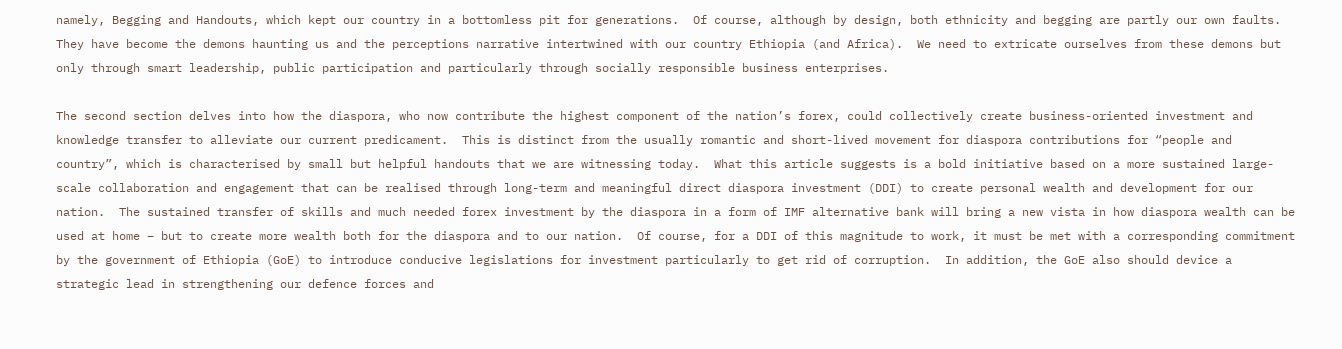namely, Begging and Handouts, which kept our country in a bottomless pit for generations.  Of course, although by design, both ethnicity and begging are partly our own faults. They have become the demons haunting us and the perceptions narrative intertwined with our country Ethiopia (and Africa).  We need to extricate ourselves from these demons but only through smart leadership, public participation and particularly through socially responsible business enterprises.

The second section delves into how the diaspora, who now contribute the highest component of the nation’s forex, could collectively create business-oriented investment and knowledge transfer to alleviate our current predicament.  This is distinct from the usually romantic and short-lived movement for diaspora contributions for “people and country”, which is characterised by small but helpful handouts that we are witnessing today.  What this article suggests is a bold initiative based on a more sustained large-scale collaboration and engagement that can be realised through long-term and meaningful direct diaspora investment (DDI) to create personal wealth and development for our nation.  The sustained transfer of skills and much needed forex investment by the diaspora in a form of IMF alternative bank will bring a new vista in how diaspora wealth can be used at home – but to create more wealth both for the diaspora and to our nation.  Of course, for a DDI of this magnitude to work, it must be met with a corresponding commitment by the government of Ethiopia (GoE) to introduce conducive legislations for investment particularly to get rid of corruption.  In addition, the GoE also should device a strategic lead in strengthening our defence forces and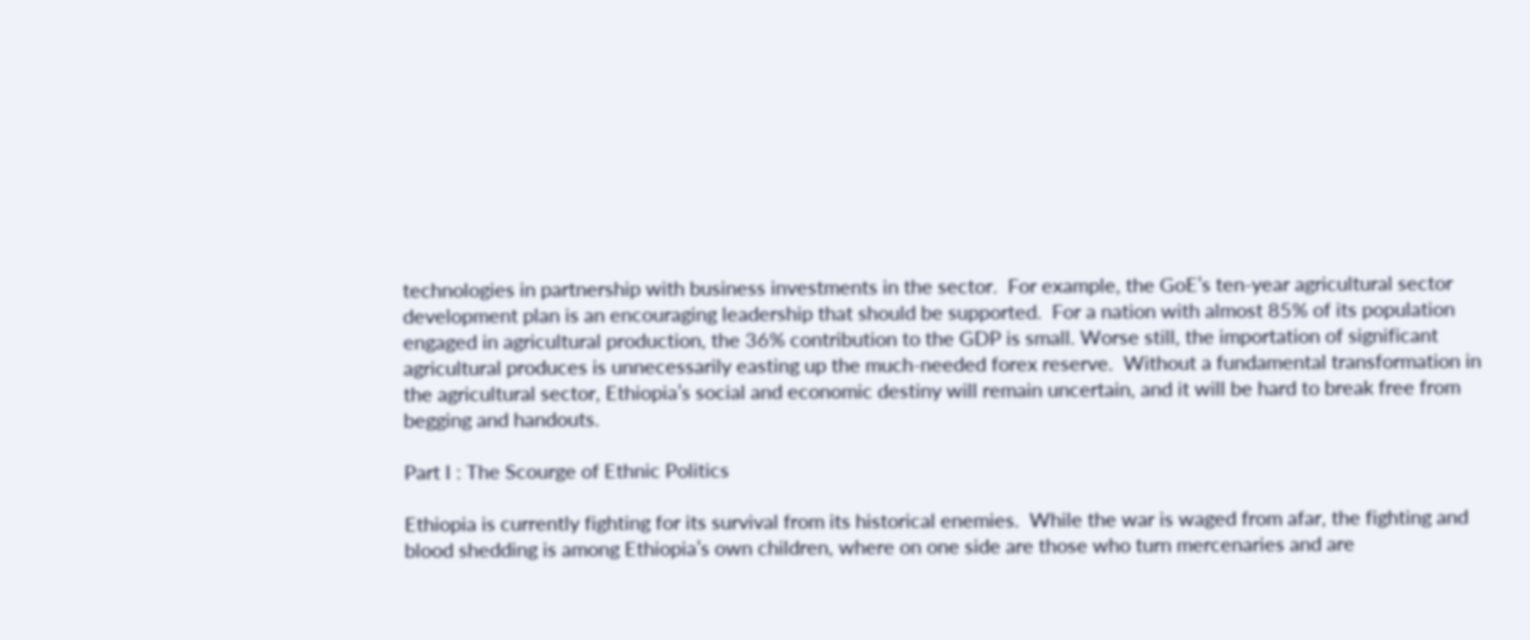technologies in partnership with business investments in the sector.  For example, the GoE’s ten-year agricultural sector development plan is an encouraging leadership that should be supported.  For a nation with almost 85% of its population engaged in agricultural production, the 36% contribution to the GDP is small. Worse still, the importation of significant agricultural produces is unnecessarily easting up the much-needed forex reserve.  Without a fundamental transformation in the agricultural sector, Ethiopia’s social and economic destiny will remain uncertain, and it will be hard to break free from begging and handouts.

Part I : The Scourge of Ethnic Politics

Ethiopia is currently fighting for its survival from its historical enemies.  While the war is waged from afar, the fighting and blood shedding is among Ethiopia’s own children, where on one side are those who turn mercenaries and are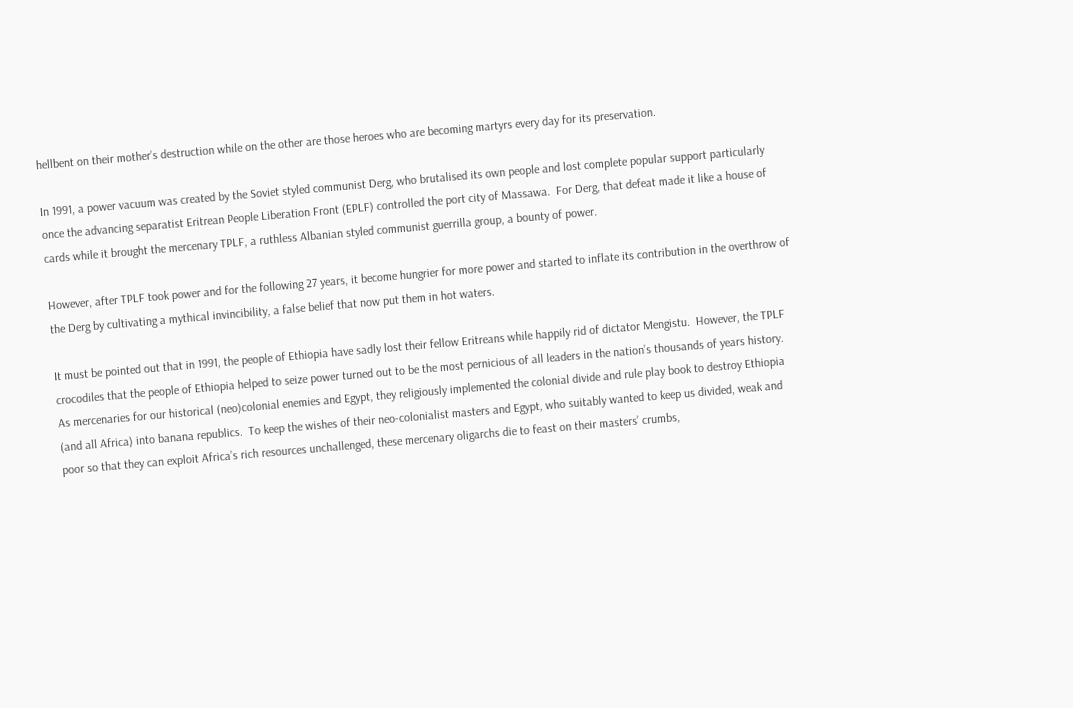hellbent on their mother’s destruction while on the other are those heroes who are becoming martyrs every day for its preservation.

In 1991, a power vacuum was created by the Soviet styled communist Derg, who brutalised its own people and lost complete popular support particularly once the advancing separatist Eritrean People Liberation Front (EPLF) controlled the port city of Massawa.  For Derg, that defeat made it like a house of cards while it brought the mercenary TPLF, a ruthless Albanian styled communist guerrilla group, a bounty of power.

However, after TPLF took power and for the following 27 years, it become hungrier for more power and started to inflate its contribution in the overthrow of the Derg by cultivating a mythical invincibility, a false belief that now put them in hot waters.

It must be pointed out that in 1991, the people of Ethiopia have sadly lost their fellow Eritreans while happily rid of dictator Mengistu.  However, the TPLF crocodiles that the people of Ethiopia helped to seize power turned out to be the most pernicious of all leaders in the nation’s thousands of years history.  As mercenaries for our historical (neo)colonial enemies and Egypt, they religiously implemented the colonial divide and rule play book to destroy Ethiopia (and all Africa) into banana republics.  To keep the wishes of their neo-colonialist masters and Egypt, who suitably wanted to keep us divided, weak and poor so that they can exploit Africa’s rich resources unchallenged, these mercenary oligarchs die to feast on their masters’ crumbs,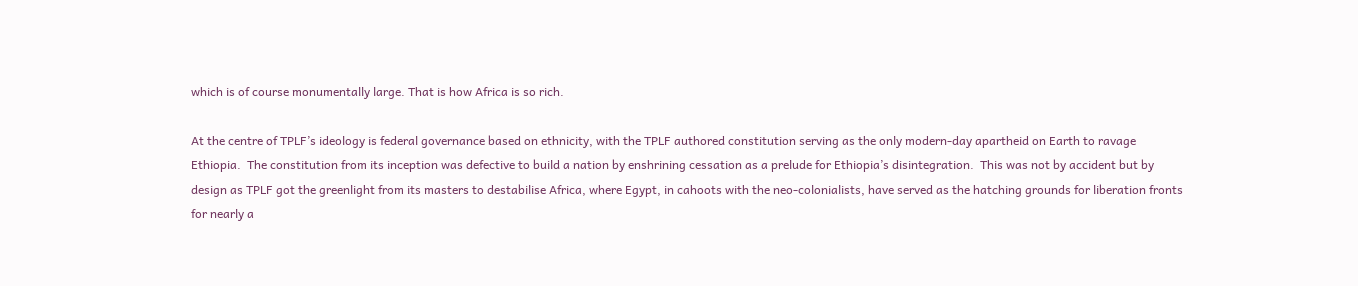which is of course monumentally large. That is how Africa is so rich.

At the centre of TPLF’s ideology is federal governance based on ethnicity, with the TPLF authored constitution serving as the only modern-day apartheid on Earth to ravage Ethiopia.  The constitution from its inception was defective to build a nation by enshrining cessation as a prelude for Ethiopia’s disintegration.  This was not by accident but by design as TPLF got the greenlight from its masters to destabilise Africa, where Egypt, in cahoots with the neo-colonialists, have served as the hatching grounds for liberation fronts for nearly a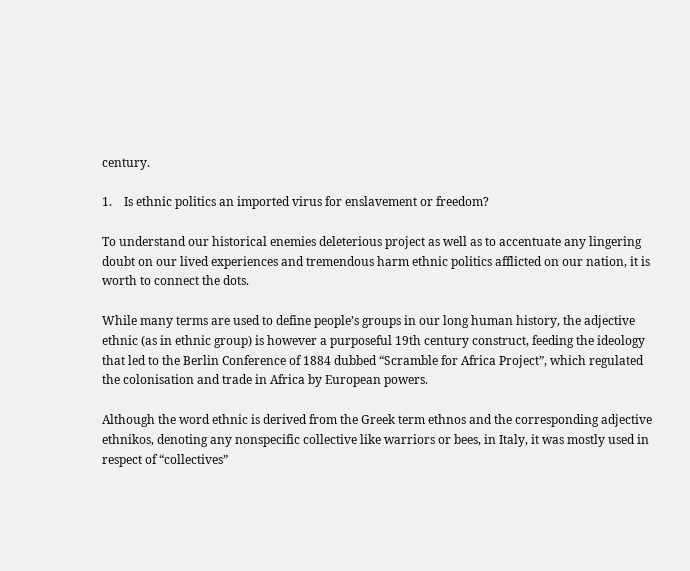century.

1.    Is ethnic politics an imported virus for enslavement or freedom?

To understand our historical enemies deleterious project as well as to accentuate any lingering doubt on our lived experiences and tremendous harm ethnic politics afflicted on our nation, it is worth to connect the dots.

While many terms are used to define people’s groups in our long human history, the adjective ethnic (as in ethnic group) is however a purposeful 19th century construct, feeding the ideology that led to the Berlin Conference of 1884 dubbed “Scramble for Africa Project”, which regulated the colonisation and trade in Africa by European powers.

Although the word ethnic is derived from the Greek term ethnos and the corresponding adjective ethnikos, denoting any nonspecific collective like warriors or bees, in Italy, it was mostly used in respect of “collectives”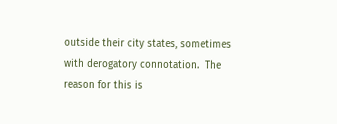outside their city states, sometimes with derogatory connotation.  The reason for this is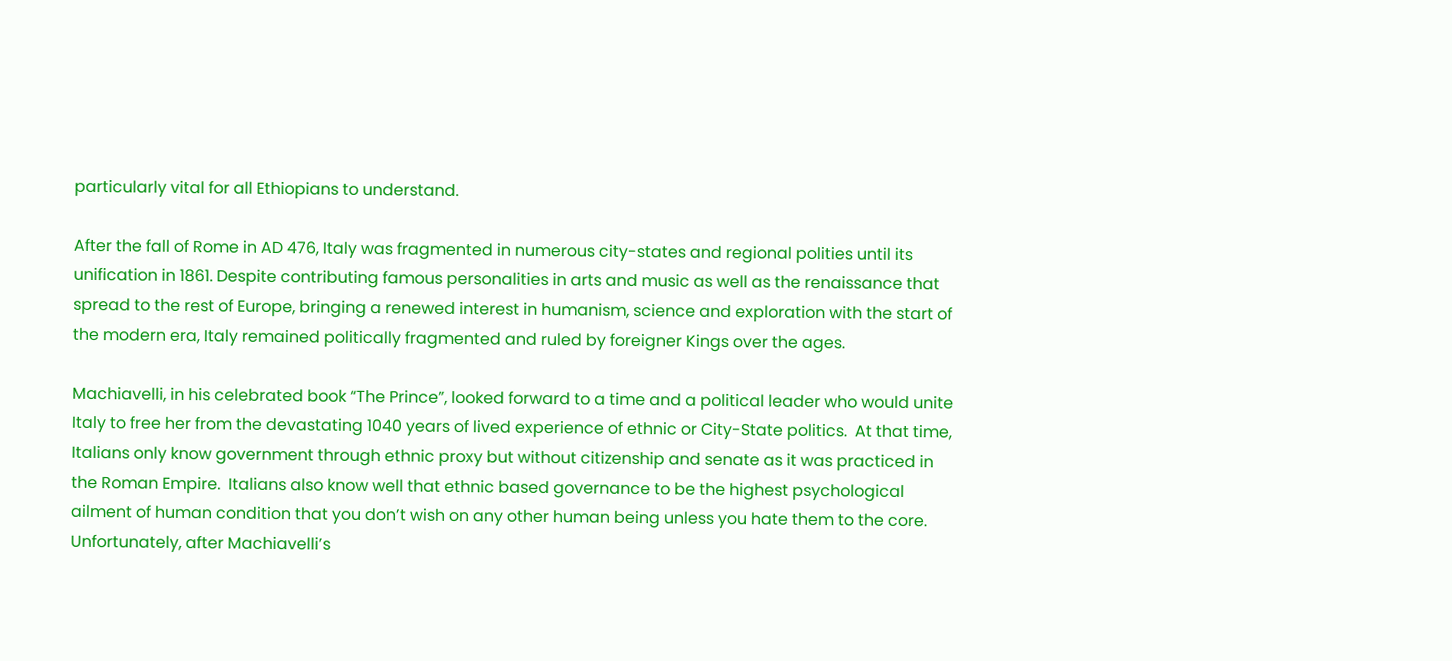particularly vital for all Ethiopians to understand.

After the fall of Rome in AD 476, Italy was fragmented in numerous city-states and regional polities until its unification in 1861. Despite contributing famous personalities in arts and music as well as the renaissance that spread to the rest of Europe, bringing a renewed interest in humanism, science and exploration with the start of the modern era, Italy remained politically fragmented and ruled by foreigner Kings over the ages.

Machiavelli, in his celebrated book “The Prince”, looked forward to a time and a political leader who would unite Italy to free her from the devastating 1040 years of lived experience of ethnic or City-State politics.  At that time, Italians only know government through ethnic proxy but without citizenship and senate as it was practiced in the Roman Empire.  Italians also know well that ethnic based governance to be the highest psychological ailment of human condition that you don’t wish on any other human being unless you hate them to the core.  Unfortunately, after Machiavelli’s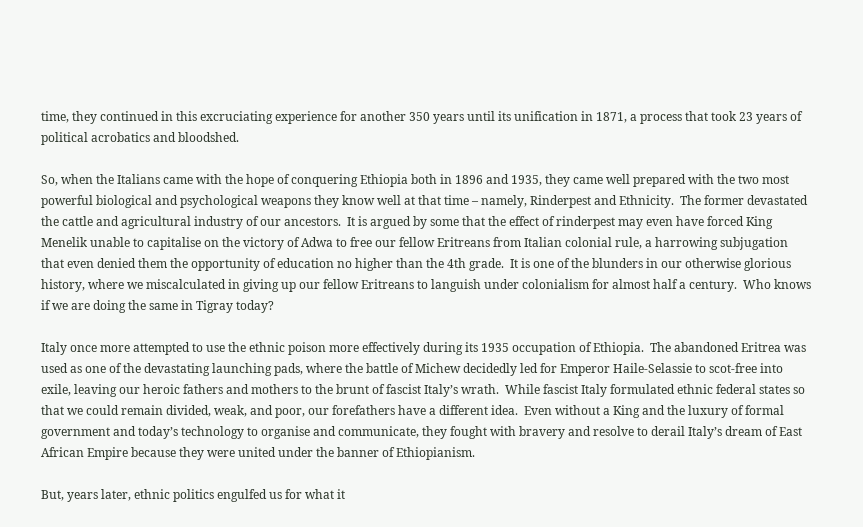time, they continued in this excruciating experience for another 350 years until its unification in 1871, a process that took 23 years of political acrobatics and bloodshed.

So, when the Italians came with the hope of conquering Ethiopia both in 1896 and 1935, they came well prepared with the two most powerful biological and psychological weapons they know well at that time – namely, Rinderpest and Ethnicity.  The former devastated the cattle and agricultural industry of our ancestors.  It is argued by some that the effect of rinderpest may even have forced King Menelik unable to capitalise on the victory of Adwa to free our fellow Eritreans from Italian colonial rule, a harrowing subjugation that even denied them the opportunity of education no higher than the 4th grade.  It is one of the blunders in our otherwise glorious history, where we miscalculated in giving up our fellow Eritreans to languish under colonialism for almost half a century.  Who knows if we are doing the same in Tigray today?

Italy once more attempted to use the ethnic poison more effectively during its 1935 occupation of Ethiopia.  The abandoned Eritrea was used as one of the devastating launching pads, where the battle of Michew decidedly led for Emperor Haile-Selassie to scot-free into exile, leaving our heroic fathers and mothers to the brunt of fascist Italy’s wrath.  While fascist Italy formulated ethnic federal states so that we could remain divided, weak, and poor, our forefathers have a different idea.  Even without a King and the luxury of formal government and today’s technology to organise and communicate, they fought with bravery and resolve to derail Italy’s dream of East African Empire because they were united under the banner of Ethiopianism.

But, years later, ethnic politics engulfed us for what it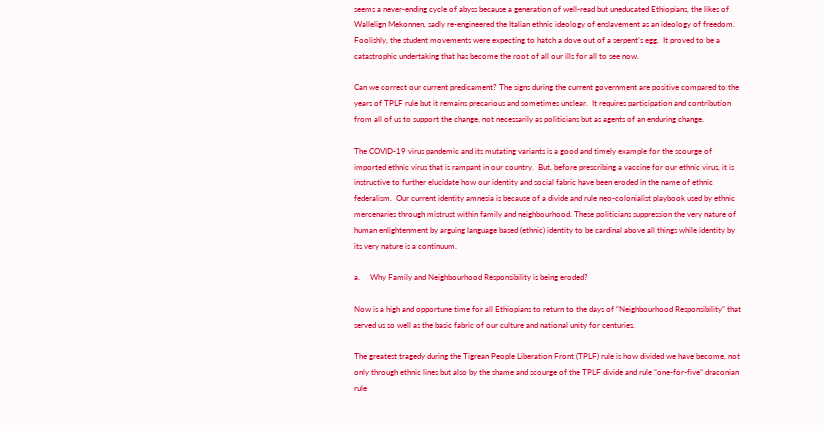seems a never-ending cycle of abyss because a generation of well-read but uneducated Ethiopians, the likes of Wallelign Mekonnen, sadly re-engineered the Italian ethnic ideology of enslavement as an ideology of freedom.  Foolishly, the student movements were expecting to hatch a dove out of a serpent’s egg.  It proved to be a catastrophic undertaking that has become the root of all our ills for all to see now.

Can we correct our current predicament? The signs during the current government are positive compared to the years of TPLF rule but it remains precarious and sometimes unclear.  It requires participation and contribution from all of us to support the change, not necessarily as politicians but as agents of an enduring change.

The COVID-19 virus pandemic and its mutating variants is a good and timely example for the scourge of imported ethnic virus that is rampant in our country.  But, before prescribing a vaccine for our ethnic virus, it is instructive to further elucidate how our identity and social fabric have been eroded in the name of ethnic federalism.  Our current identity amnesia is because of a divide and rule neo-colonialist playbook used by ethnic mercenaries through mistrust within family and neighbourhood. These politicians suppression the very nature of human enlightenment by arguing language based (ethnic) identity to be cardinal above all things while identity by its very nature is a continuum.

a.     Why Family and Neighbourhood Responsibility is being eroded?

Now is a high and opportune time for all Ethiopians to return to the days of “Neighbourhood Responsibility” that served us so well as the basic fabric of our culture and national unity for centuries.

The greatest tragedy during the Tigrean People Liberation Front (TPLF) rule is how divided we have become, not only through ethnic lines but also by the shame and scourge of the TPLF divide and rule “one-for-five” draconian rule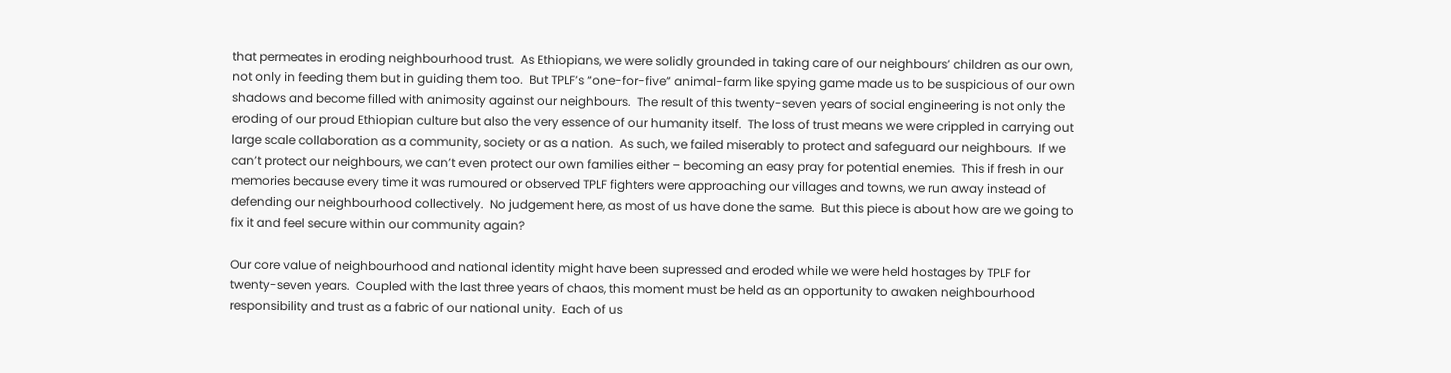that permeates in eroding neighbourhood trust.  As Ethiopians, we were solidly grounded in taking care of our neighbours’ children as our own, not only in feeding them but in guiding them too.  But TPLF’s “one-for-five” animal-farm like spying game made us to be suspicious of our own shadows and become filled with animosity against our neighbours.  The result of this twenty-seven years of social engineering is not only the eroding of our proud Ethiopian culture but also the very essence of our humanity itself.  The loss of trust means we were crippled in carrying out large scale collaboration as a community, society or as a nation.  As such, we failed miserably to protect and safeguard our neighbours.  If we can’t protect our neighbours, we can’t even protect our own families either – becoming an easy pray for potential enemies.  This if fresh in our memories because every time it was rumoured or observed TPLF fighters were approaching our villages and towns, we run away instead of defending our neighbourhood collectively.  No judgement here, as most of us have done the same.  But this piece is about how are we going to fix it and feel secure within our community again?

Our core value of neighbourhood and national identity might have been supressed and eroded while we were held hostages by TPLF for twenty-seven years.  Coupled with the last three years of chaos, this moment must be held as an opportunity to awaken neighbourhood responsibility and trust as a fabric of our national unity.  Each of us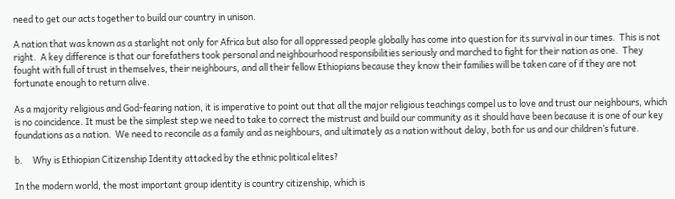need to get our acts together to build our country in unison.

A nation that was known as a starlight not only for Africa but also for all oppressed people globally has come into question for its survival in our times.  This is not right.  A key difference is that our forefathers took personal and neighbourhood responsibilities seriously and marched to fight for their nation as one.  They fought with full of trust in themselves, their neighbours, and all their fellow Ethiopians because they know their families will be taken care of if they are not fortunate enough to return alive.

As a majority religious and God-fearing nation, it is imperative to point out that all the major religious teachings compel us to love and trust our neighbours, which is no coincidence. It must be the simplest step we need to take to correct the mistrust and build our community as it should have been because it is one of our key foundations as a nation.  We need to reconcile as a family and as neighbours, and ultimately as a nation without delay, both for us and our children’s future.

b.     Why is Ethiopian Citizenship Identity attacked by the ethnic political elites?

In the modern world, the most important group identity is country citizenship, which is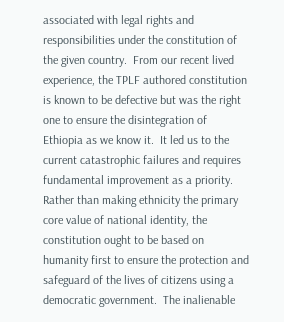associated with legal rights and responsibilities under the constitution of the given country.  From our recent lived experience, the TPLF authored constitution is known to be defective but was the right one to ensure the disintegration of Ethiopia as we know it.  It led us to the current catastrophic failures and requires fundamental improvement as a priority.  Rather than making ethnicity the primary core value of national identity, the constitution ought to be based on humanity first to ensure the protection and safeguard of the lives of citizens using a democratic government.  The inalienable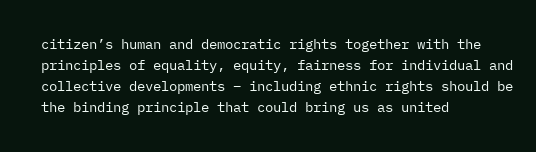citizen’s human and democratic rights together with the principles of equality, equity, fairness for individual and collective developments – including ethnic rights should be the binding principle that could bring us as united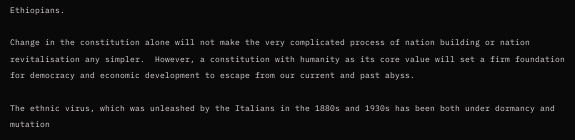Ethiopians.

Change in the constitution alone will not make the very complicated process of nation building or nation revitalisation any simpler.  However, a constitution with humanity as its core value will set a firm foundation for democracy and economic development to escape from our current and past abyss.

The ethnic virus, which was unleashed by the Italians in the 1880s and 1930s has been both under dormancy and mutation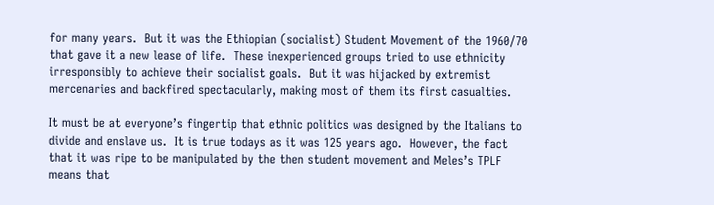for many years.  But it was the Ethiopian (socialist) Student Movement of the 1960/70 that gave it a new lease of life.  These inexperienced groups tried to use ethnicity irresponsibly to achieve their socialist goals.  But it was hijacked by extremist mercenaries and backfired spectacularly, making most of them its first casualties.

It must be at everyone’s fingertip that ethnic politics was designed by the Italians to divide and enslave us.  It is true todays as it was 125 years ago.  However, the fact that it was ripe to be manipulated by the then student movement and Meles’s TPLF means that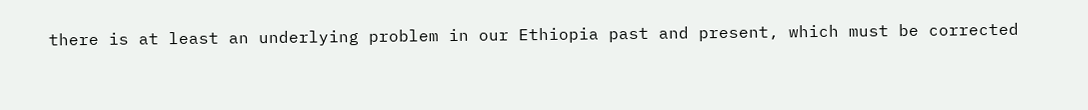there is at least an underlying problem in our Ethiopia past and present, which must be corrected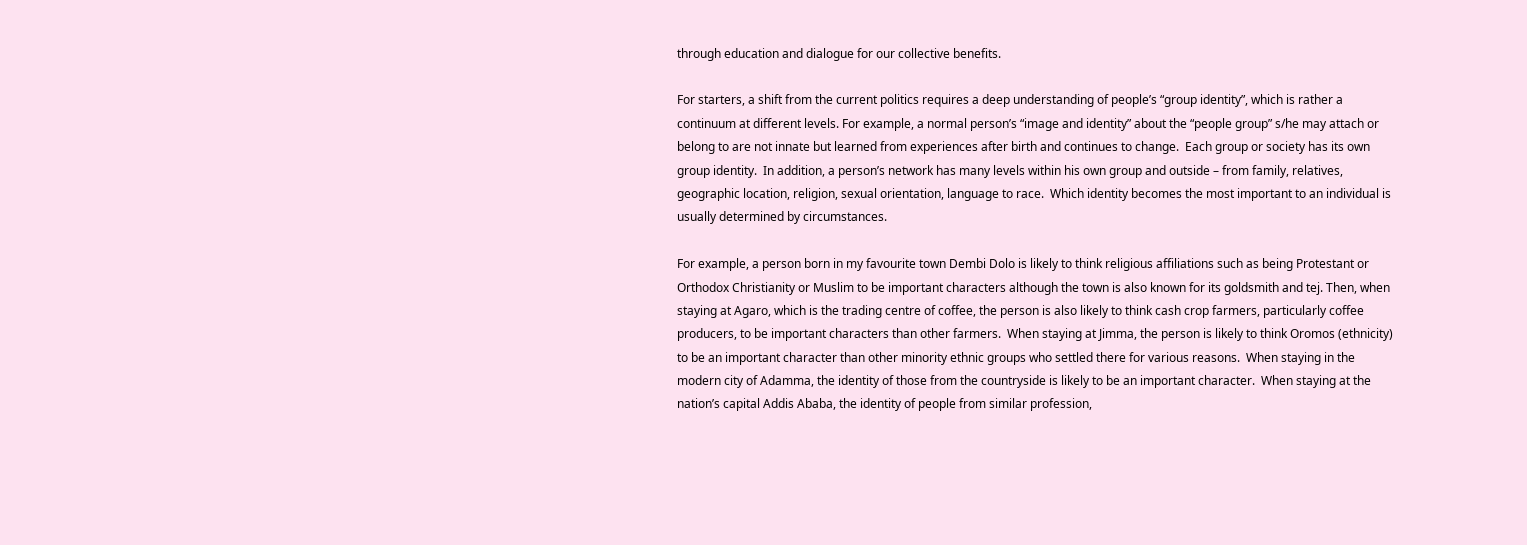through education and dialogue for our collective benefits.

For starters, a shift from the current politics requires a deep understanding of people’s “group identity”, which is rather a continuum at different levels. For example, a normal person’s “image and identity” about the “people group” s/he may attach or belong to are not innate but learned from experiences after birth and continues to change.  Each group or society has its own group identity.  In addition, a person’s network has many levels within his own group and outside – from family, relatives, geographic location, religion, sexual orientation, language to race.  Which identity becomes the most important to an individual is usually determined by circumstances.

For example, a person born in my favourite town Dembi Dolo is likely to think religious affiliations such as being Protestant or Orthodox Christianity or Muslim to be important characters although the town is also known for its goldsmith and tej. Then, when staying at Agaro, which is the trading centre of coffee, the person is also likely to think cash crop farmers, particularly coffee producers, to be important characters than other farmers.  When staying at Jimma, the person is likely to think Oromos (ethnicity) to be an important character than other minority ethnic groups who settled there for various reasons.  When staying in the modern city of Adamma, the identity of those from the countryside is likely to be an important character.  When staying at the nation’s capital Addis Ababa, the identity of people from similar profession,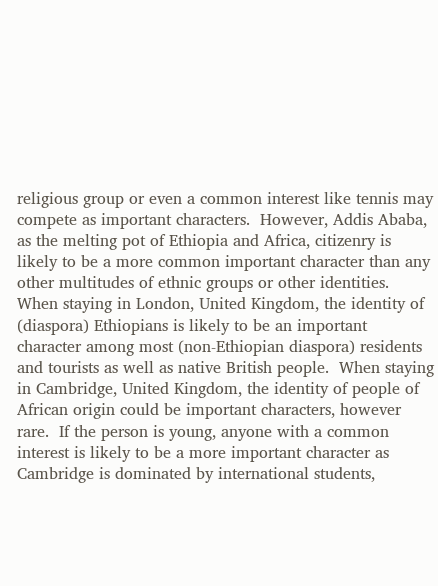religious group or even a common interest like tennis may compete as important characters.  However, Addis Ababa, as the melting pot of Ethiopia and Africa, citizenry is likely to be a more common important character than any other multitudes of ethnic groups or other identities.  When staying in London, United Kingdom, the identity of (diaspora) Ethiopians is likely to be an important character among most (non-Ethiopian diaspora) residents and tourists as well as native British people.  When staying in Cambridge, United Kingdom, the identity of people of African origin could be important characters, however rare.  If the person is young, anyone with a common interest is likely to be a more important character as Cambridge is dominated by international students,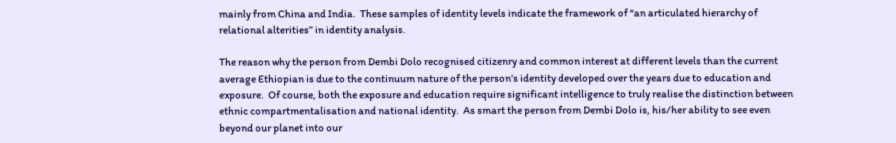mainly from China and India.  These samples of identity levels indicate the framework of “an articulated hierarchy of relational alterities” in identity analysis.

The reason why the person from Dembi Dolo recognised citizenry and common interest at different levels than the current average Ethiopian is due to the continuum nature of the person’s identity developed over the years due to education and exposure.  Of course, both the exposure and education require significant intelligence to truly realise the distinction between ethnic compartmentalisation and national identity.  As smart the person from Dembi Dolo is, his/her ability to see even beyond our planet into our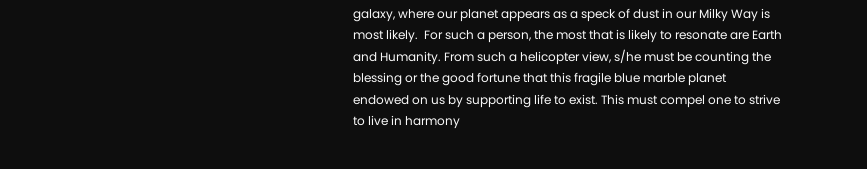galaxy, where our planet appears as a speck of dust in our Milky Way is most likely.  For such a person, the most that is likely to resonate are Earth and Humanity. From such a helicopter view, s/he must be counting the blessing or the good fortune that this fragile blue marble planet endowed on us by supporting life to exist. This must compel one to strive to live in harmony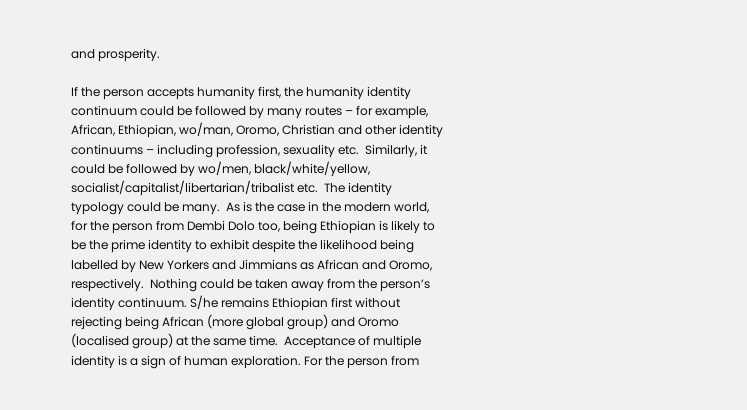and prosperity.

If the person accepts humanity first, the humanity identity continuum could be followed by many routes – for example, African, Ethiopian, wo/man, Oromo, Christian and other identity continuums – including profession, sexuality etc.  Similarly, it could be followed by wo/men, black/white/yellow, socialist/capitalist/libertarian/tribalist etc.  The identity typology could be many.  As is the case in the modern world, for the person from Dembi Dolo too, being Ethiopian is likely to be the prime identity to exhibit despite the likelihood being labelled by New Yorkers and Jimmians as African and Oromo, respectively.  Nothing could be taken away from the person’s identity continuum. S/he remains Ethiopian first without rejecting being African (more global group) and Oromo (localised group) at the same time.  Acceptance of multiple identity is a sign of human exploration. For the person from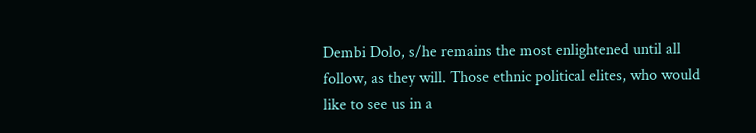Dembi Dolo, s/he remains the most enlightened until all follow, as they will. Those ethnic political elites, who would like to see us in a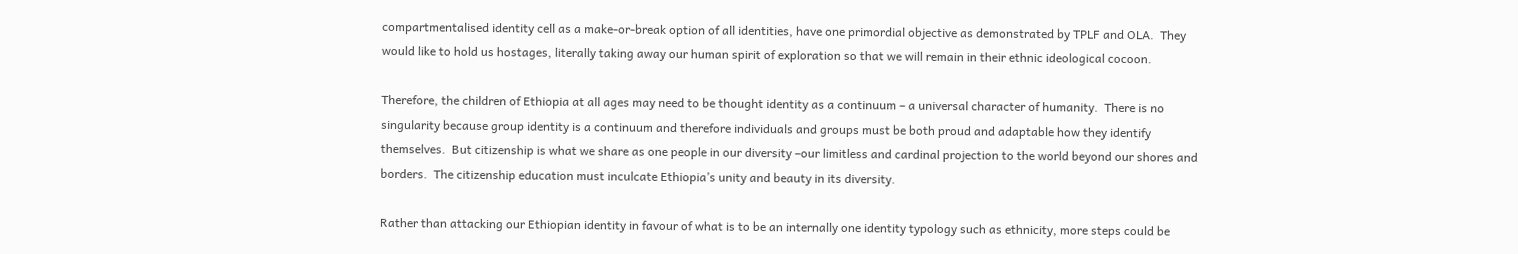compartmentalised identity cell as a make-or-break option of all identities, have one primordial objective as demonstrated by TPLF and OLA.  They would like to hold us hostages, literally taking away our human spirit of exploration so that we will remain in their ethnic ideological cocoon.

Therefore, the children of Ethiopia at all ages may need to be thought identity as a continuum – a universal character of humanity.  There is no singularity because group identity is a continuum and therefore individuals and groups must be both proud and adaptable how they identify themselves.  But citizenship is what we share as one people in our diversity –our limitless and cardinal projection to the world beyond our shores and borders.  The citizenship education must inculcate Ethiopia’s unity and beauty in its diversity.

Rather than attacking our Ethiopian identity in favour of what is to be an internally one identity typology such as ethnicity, more steps could be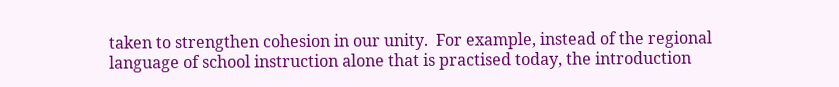taken to strengthen cohesion in our unity.  For example, instead of the regional language of school instruction alone that is practised today, the introduction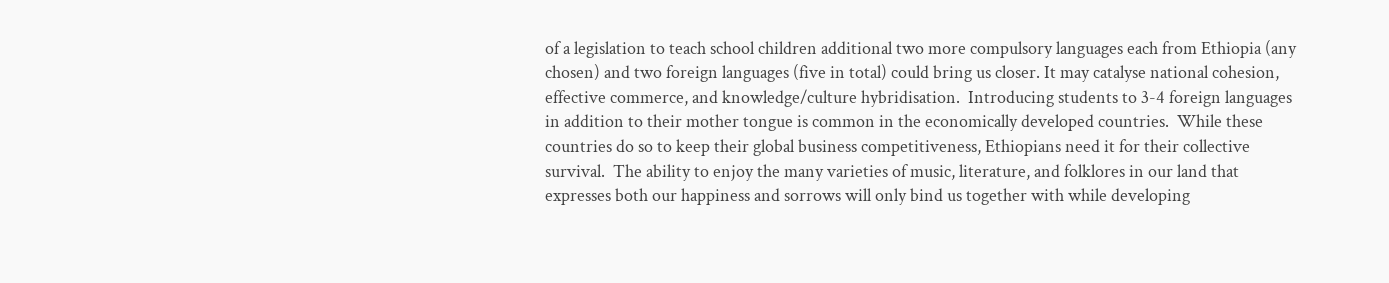of a legislation to teach school children additional two more compulsory languages each from Ethiopia (any chosen) and two foreign languages (five in total) could bring us closer. It may catalyse national cohesion, effective commerce, and knowledge/culture hybridisation.  Introducing students to 3-4 foreign languages in addition to their mother tongue is common in the economically developed countries.  While these countries do so to keep their global business competitiveness, Ethiopians need it for their collective survival.  The ability to enjoy the many varieties of music, literature, and folklores in our land that expresses both our happiness and sorrows will only bind us together with while developing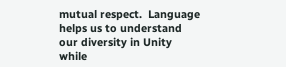mutual respect.  Language helps us to understand our diversity in Unity while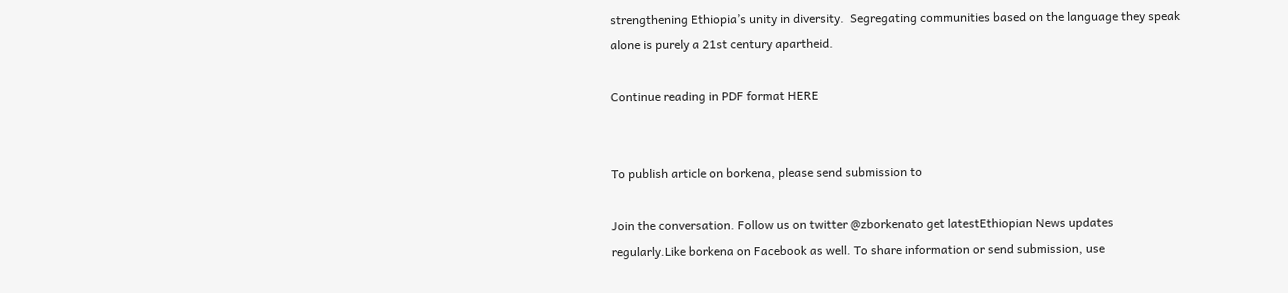strengthening Ethiopia’s unity in diversity.  Segregating communities based on the language they speak alone is purely a 21st century apartheid.

Continue reading in PDF format HERE


To publish article on borkena, please send submission to

Join the conversation. Follow us on twitter @zborkenato get latestEthiopian News updates regularly.Like borkena on Facebook as well. To share information or send submission, use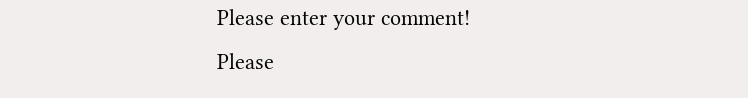Please enter your comment!
Please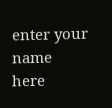enter your name here